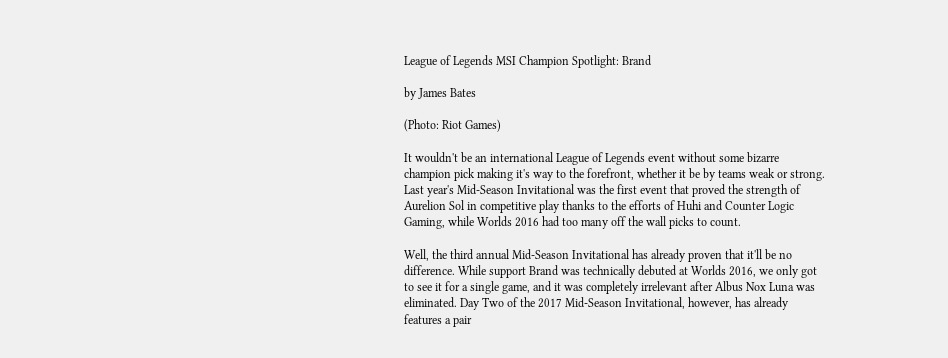League of Legends MSI Champion Spotlight: Brand

by James Bates

(Photo: Riot Games)

It wouldn't be an international League of Legends event without some bizarre champion pick making it's way to the forefront, whether it be by teams weak or strong. Last year's Mid-Season Invitational was the first event that proved the strength of Aurelion Sol in competitive play thanks to the efforts of Huhi and Counter Logic Gaming, while Worlds 2016 had too many off the wall picks to count.

Well, the third annual Mid-Season Invitational has already proven that it'll be no difference. While support Brand was technically debuted at Worlds 2016, we only got to see it for a single game, and it was completely irrelevant after Albus Nox Luna was eliminated. Day Two of the 2017 Mid-Season Invitational, however, has already features a pair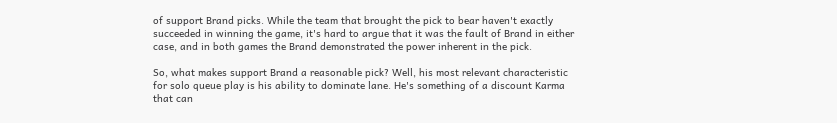of support Brand picks. While the team that brought the pick to bear haven't exactly succeeded in winning the game, it's hard to argue that it was the fault of Brand in either case, and in both games the Brand demonstrated the power inherent in the pick.

So, what makes support Brand a reasonable pick? Well, his most relevant characteristic for solo queue play is his ability to dominate lane. He's something of a discount Karma that can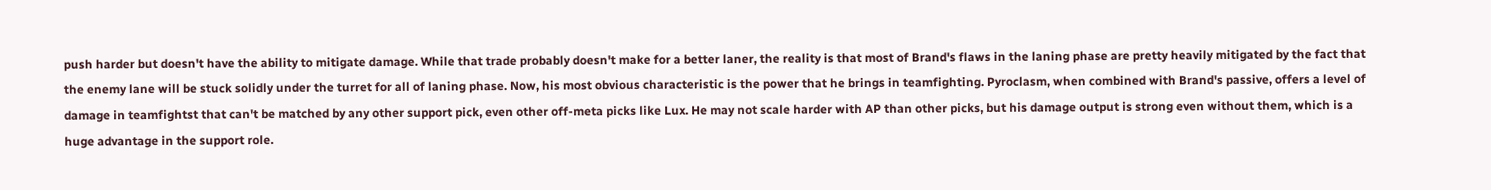push harder but doesn't have the ability to mitigate damage. While that trade probably doesn't make for a better laner, the reality is that most of Brand's flaws in the laning phase are pretty heavily mitigated by the fact that the enemy lane will be stuck solidly under the turret for all of laning phase. Now, his most obvious characteristic is the power that he brings in teamfighting. Pyroclasm, when combined with Brand's passive, offers a level of damage in teamfightst that can't be matched by any other support pick, even other off-meta picks like Lux. He may not scale harder with AP than other picks, but his damage output is strong even without them, which is a huge advantage in the support role.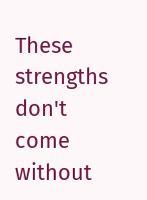These strengths don't come without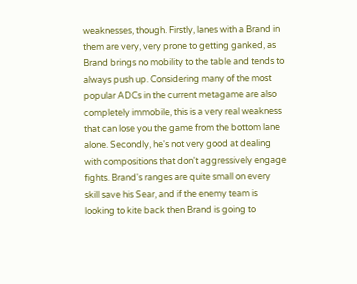weaknesses, though. Firstly, lanes with a Brand in them are very, very prone to getting ganked, as Brand brings no mobility to the table and tends to always push up. Considering many of the most popular ADCs in the current metagame are also completely immobile, this is a very real weakness that can lose you the game from the bottom lane alone. Secondly, he's not very good at dealing with compositions that don't aggressively engage fights. Brand's ranges are quite small on every skill save his Sear, and if the enemy team is looking to kite back then Brand is going to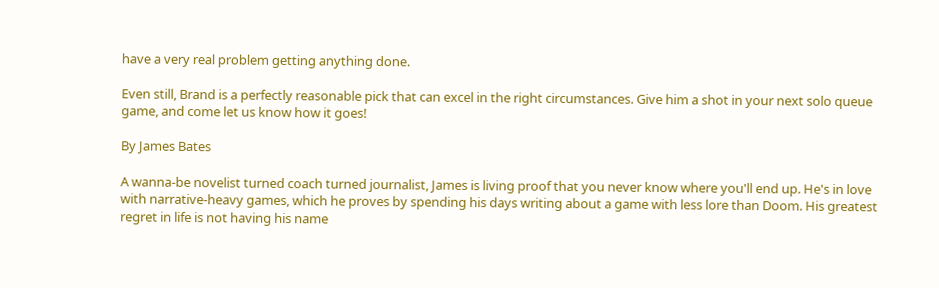have a very real problem getting anything done.

Even still, Brand is a perfectly reasonable pick that can excel in the right circumstances. Give him a shot in your next solo queue game, and come let us know how it goes!

By James Bates

A wanna-be novelist turned coach turned journalist, James is living proof that you never know where you'll end up. He's in love with narrative-heavy games, which he proves by spending his days writing about a game with less lore than Doom. His greatest regret in life is not having his name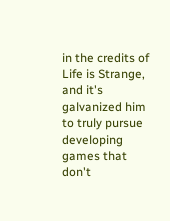in the credits of Life is Strange, and it's galvanized him to truly pursue developing games that don't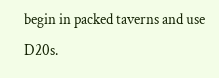begin in packed taverns and use D20s.